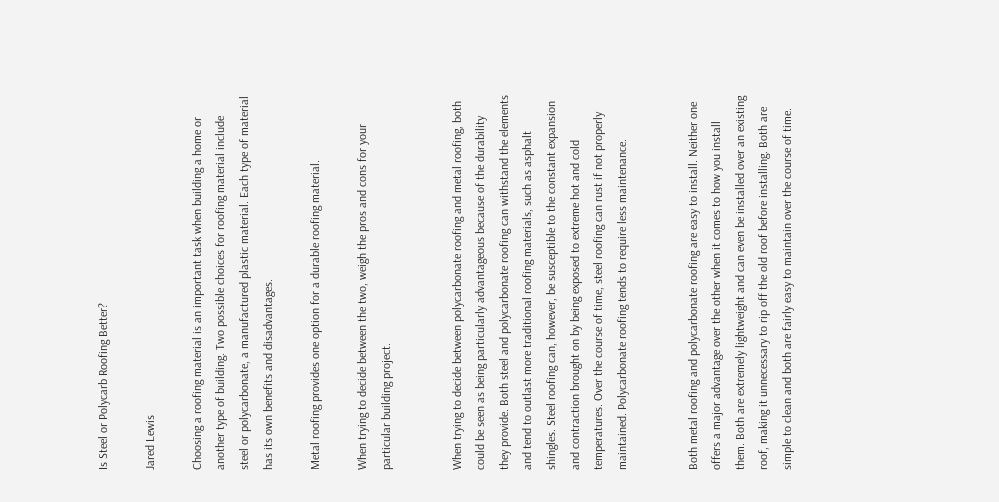Is Steel or Polycarb Roofing Better?

Jared Lewis

Choosing a roofing material is an important task when building a home or another type of building. Two possible choices for roofing material include steel or polycarbonate, a manufactured plastic material. Each type of material has its own benefits and disadvantages.

Metal roofing provides one option for a durable roofing material.

When trying to decide between the two, weigh the pros and cons for your particular building project.


When trying to decide between polycarbonate roofing and metal roofing, both could be seen as being particularly advantageous because of the durability they provide. Both steel and polycarbonate roofing can withstand the elements and tend to outlast more traditional roofing materials, such as asphalt shingles. Steel roofing can, however, be susceptible to the constant expansion and contraction brought on by being exposed to extreme hot and cold temperatures. Over the course of time, steel roofing can rust if not properly maintained. Polycarbonate roofing tends to require less maintenance.


Both metal roofing and polycarbonate roofing are easy to install. Neither one offers a major advantage over the other when it comes to how you install them. Both are extremely lightweight and can even be installed over an existing roof, making it unnecessary to rip off the old roof before installing. Both are simple to clean and both are fairly easy to maintain over the course of time.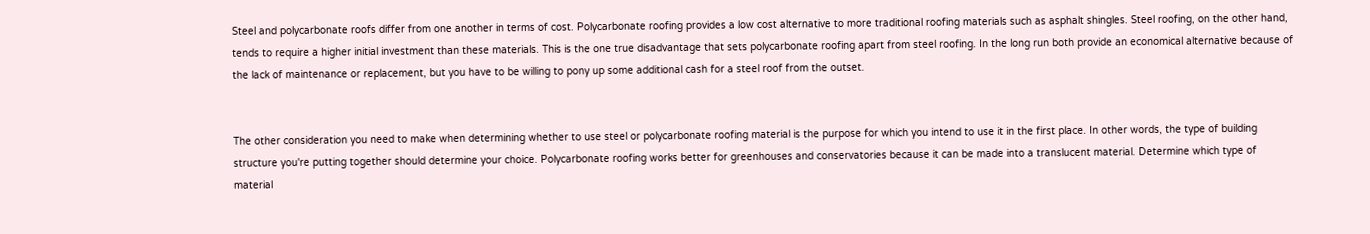Steel and polycarbonate roofs differ from one another in terms of cost. Polycarbonate roofing provides a low cost alternative to more traditional roofing materials such as asphalt shingles. Steel roofing, on the other hand, tends to require a higher initial investment than these materials. This is the one true disadvantage that sets polycarbonate roofing apart from steel roofing. In the long run both provide an economical alternative because of the lack of maintenance or replacement, but you have to be willing to pony up some additional cash for a steel roof from the outset.


The other consideration you need to make when determining whether to use steel or polycarbonate roofing material is the purpose for which you intend to use it in the first place. In other words, the type of building structure you're putting together should determine your choice. Polycarbonate roofing works better for greenhouses and conservatories because it can be made into a translucent material. Determine which type of material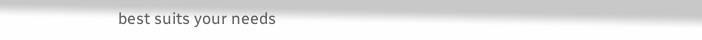best suits your needs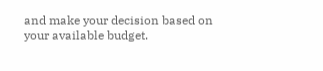and make your decision based on your available budget.